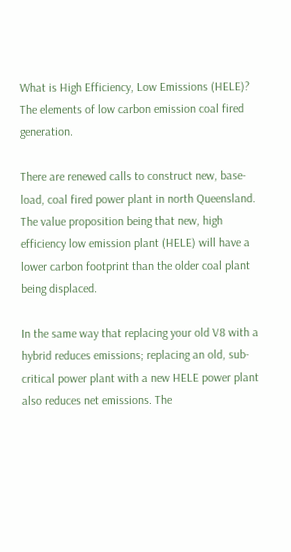What is High Efficiency, Low Emissions (HELE)? The elements of low carbon emission coal fired generation.

There are renewed calls to construct new, base-load, coal fired power plant in north Queensland. The value proposition being that new, high efficiency low emission plant (HELE) will have a lower carbon footprint than the older coal plant being displaced.

In the same way that replacing your old V8 with a hybrid reduces emissions; replacing an old, sub-critical power plant with a new HELE power plant also reduces net emissions. The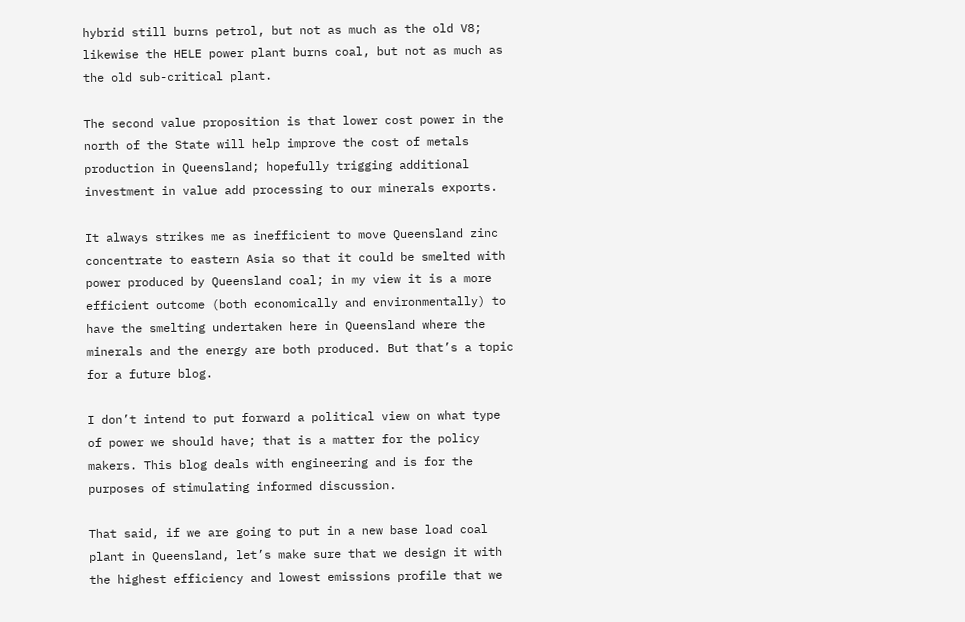hybrid still burns petrol, but not as much as the old V8; likewise the HELE power plant burns coal, but not as much as the old sub-critical plant.

The second value proposition is that lower cost power in the north of the State will help improve the cost of metals production in Queensland; hopefully trigging additional investment in value add processing to our minerals exports.

It always strikes me as inefficient to move Queensland zinc concentrate to eastern Asia so that it could be smelted with power produced by Queensland coal; in my view it is a more efficient outcome (both economically and environmentally) to have the smelting undertaken here in Queensland where the minerals and the energy are both produced. But that’s a topic for a future blog.

I don’t intend to put forward a political view on what type of power we should have; that is a matter for the policy makers. This blog deals with engineering and is for the purposes of stimulating informed discussion.

That said, if we are going to put in a new base load coal plant in Queensland, let’s make sure that we design it with the highest efficiency and lowest emissions profile that we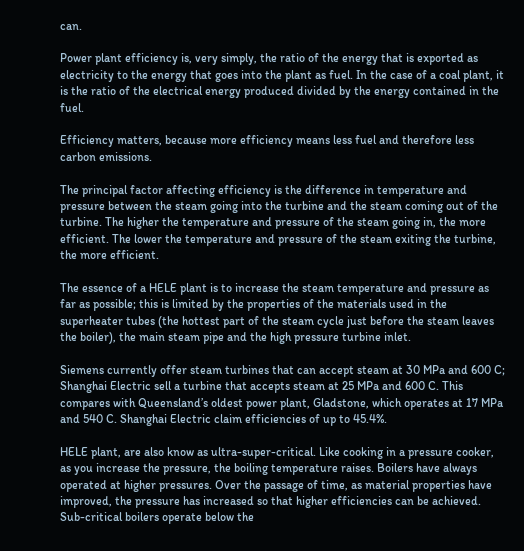can.

Power plant efficiency is, very simply, the ratio of the energy that is exported as electricity to the energy that goes into the plant as fuel. In the case of a coal plant, it is the ratio of the electrical energy produced divided by the energy contained in the fuel.

Efficiency matters, because more efficiency means less fuel and therefore less carbon emissions.

The principal factor affecting efficiency is the difference in temperature and pressure between the steam going into the turbine and the steam coming out of the turbine. The higher the temperature and pressure of the steam going in, the more efficient. The lower the temperature and pressure of the steam exiting the turbine, the more efficient.

The essence of a HELE plant is to increase the steam temperature and pressure as far as possible; this is limited by the properties of the materials used in the superheater tubes (the hottest part of the steam cycle just before the steam leaves the boiler), the main steam pipe and the high pressure turbine inlet.

Siemens currently offer steam turbines that can accept steam at 30 MPa and 600 C; Shanghai Electric sell a turbine that accepts steam at 25 MPa and 600 C. This compares with Queensland’s oldest power plant, Gladstone, which operates at 17 MPa and 540 C. Shanghai Electric claim efficiencies of up to 45.4%.

HELE plant, are also know as ultra-super-critical. Like cooking in a pressure cooker, as you increase the pressure, the boiling temperature raises. Boilers have always operated at higher pressures. Over the passage of time, as material properties have improved, the pressure has increased so that higher efficiencies can be achieved. Sub-critical boilers operate below the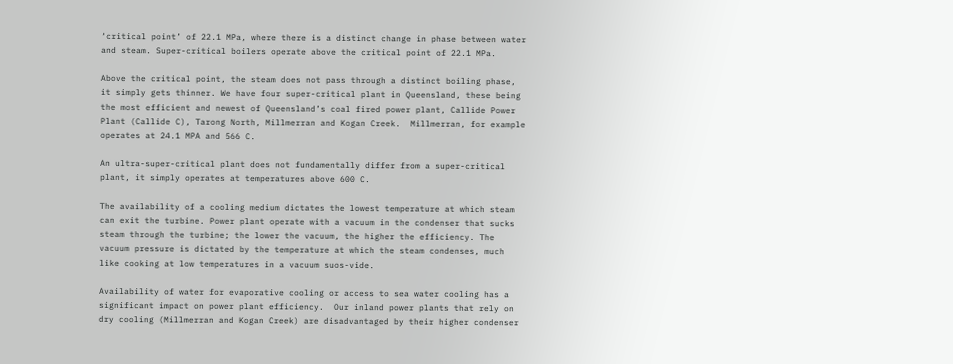‘critical point’ of 22.1 MPa, where there is a distinct change in phase between water and steam. Super-critical boilers operate above the critical point of 22.1 MPa.

Above the critical point, the steam does not pass through a distinct boiling phase, it simply gets thinner. We have four super-critical plant in Queensland, these being the most efficient and newest of Queensland’s coal fired power plant, Callide Power Plant (Callide C), Tarong North, Millmerran and Kogan Creek.  Millmerran, for example operates at 24.1 MPA and 566 C.

An ultra-super-critical plant does not fundamentally differ from a super-critical plant, it simply operates at temperatures above 600 C.

The availability of a cooling medium dictates the lowest temperature at which steam can exit the turbine. Power plant operate with a vacuum in the condenser that sucks steam through the turbine; the lower the vacuum, the higher the efficiency. The vacuum pressure is dictated by the temperature at which the steam condenses, much like cooking at low temperatures in a vacuum suos-vide.

Availability of water for evaporative cooling or access to sea water cooling has a significant impact on power plant efficiency.  Our inland power plants that rely on dry cooling (Millmerran and Kogan Creek) are disadvantaged by their higher condenser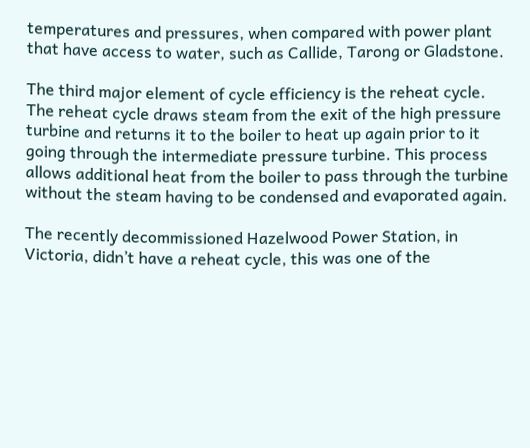temperatures and pressures, when compared with power plant that have access to water, such as Callide, Tarong or Gladstone.

The third major element of cycle efficiency is the reheat cycle. The reheat cycle draws steam from the exit of the high pressure turbine and returns it to the boiler to heat up again prior to it going through the intermediate pressure turbine. This process allows additional heat from the boiler to pass through the turbine without the steam having to be condensed and evaporated again.

The recently decommissioned Hazelwood Power Station, in Victoria, didn’t have a reheat cycle, this was one of the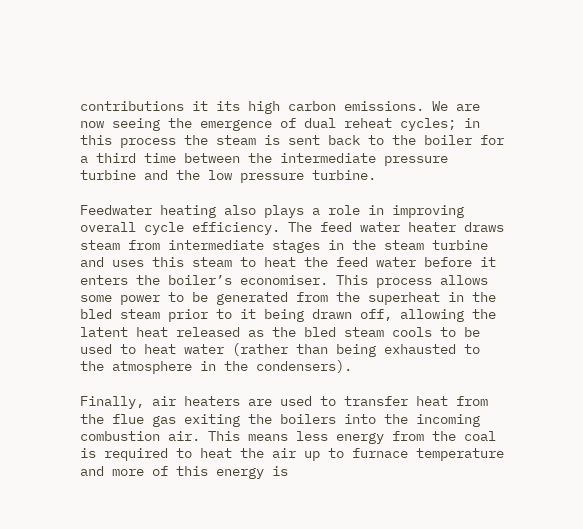contributions it its high carbon emissions. We are now seeing the emergence of dual reheat cycles; in this process the steam is sent back to the boiler for a third time between the intermediate pressure turbine and the low pressure turbine.

Feedwater heating also plays a role in improving overall cycle efficiency. The feed water heater draws steam from intermediate stages in the steam turbine and uses this steam to heat the feed water before it enters the boiler’s economiser. This process allows some power to be generated from the superheat in the bled steam prior to it being drawn off, allowing the latent heat released as the bled steam cools to be used to heat water (rather than being exhausted to the atmosphere in the condensers).

Finally, air heaters are used to transfer heat from the flue gas exiting the boilers into the incoming combustion air. This means less energy from the coal is required to heat the air up to furnace temperature and more of this energy is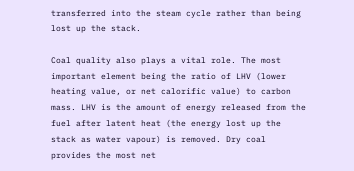transferred into the steam cycle rather than being lost up the stack.

Coal quality also plays a vital role. The most important element being the ratio of LHV (lower heating value, or net calorific value) to carbon mass. LHV is the amount of energy released from the fuel after latent heat (the energy lost up the stack as water vapour) is removed. Dry coal provides the most net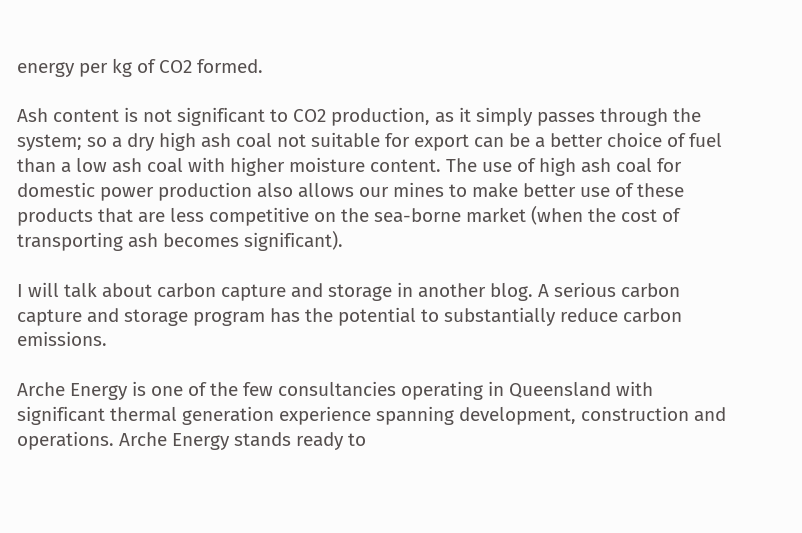energy per kg of CO2 formed.

Ash content is not significant to CO2 production, as it simply passes through the system; so a dry high ash coal not suitable for export can be a better choice of fuel than a low ash coal with higher moisture content. The use of high ash coal for domestic power production also allows our mines to make better use of these products that are less competitive on the sea-borne market (when the cost of transporting ash becomes significant).

I will talk about carbon capture and storage in another blog. A serious carbon capture and storage program has the potential to substantially reduce carbon emissions.

Arche Energy is one of the few consultancies operating in Queensland with significant thermal generation experience spanning development, construction and operations. Arche Energy stands ready to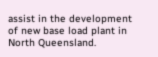assist in the development of new base load plant in North Queensland.